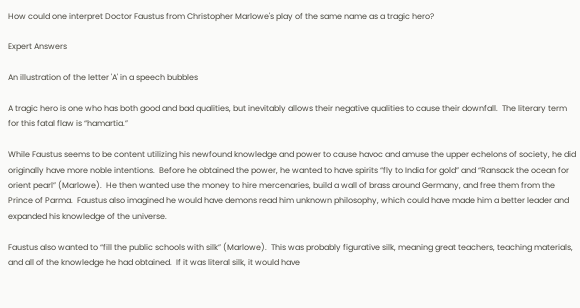How could one interpret Doctor Faustus from Christopher Marlowe's play of the same name as a tragic hero?

Expert Answers

An illustration of the letter 'A' in a speech bubbles

A tragic hero is one who has both good and bad qualities, but inevitably allows their negative qualities to cause their downfall.  The literary term for this fatal flaw is “hamartia.”

While Faustus seems to be content utilizing his newfound knowledge and power to cause havoc and amuse the upper echelons of society, he did originally have more noble intentions.  Before he obtained the power, he wanted to have spirits “fly to India for gold” and “Ransack the ocean for orient pearl” (Marlowe).  He then wanted use the money to hire mercenaries, build a wall of brass around Germany, and free them from the Prince of Parma.  Faustus also imagined he would have demons read him unknown philosophy, which could have made him a better leader and expanded his knowledge of the universe.

Faustus also wanted to “fill the public schools with silk” (Marlowe).  This was probably figurative silk, meaning great teachers, teaching materials, and all of the knowledge he had obtained.  If it was literal silk, it would have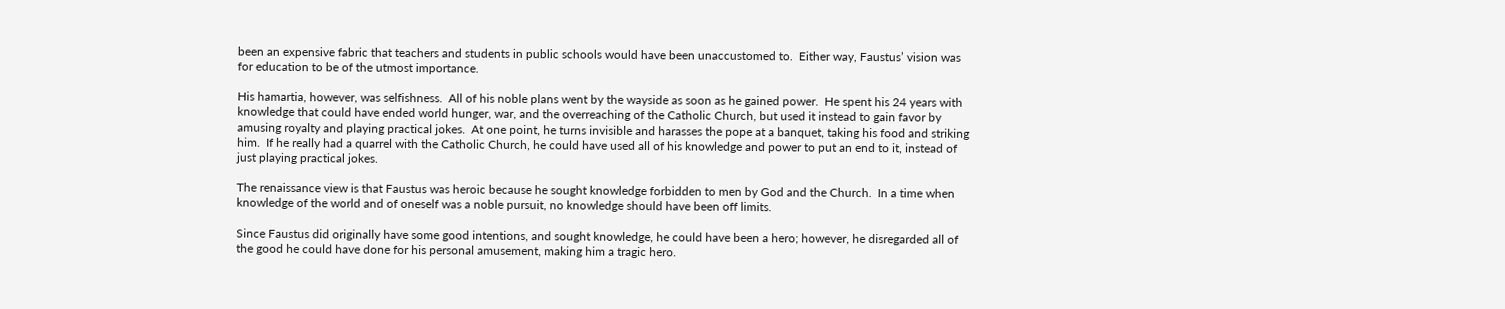been an expensive fabric that teachers and students in public schools would have been unaccustomed to.  Either way, Faustus’ vision was for education to be of the utmost importance.

His hamartia, however, was selfishness.  All of his noble plans went by the wayside as soon as he gained power.  He spent his 24 years with knowledge that could have ended world hunger, war, and the overreaching of the Catholic Church, but used it instead to gain favor by amusing royalty and playing practical jokes.  At one point, he turns invisible and harasses the pope at a banquet, taking his food and striking him.  If he really had a quarrel with the Catholic Church, he could have used all of his knowledge and power to put an end to it, instead of just playing practical jokes.

The renaissance view is that Faustus was heroic because he sought knowledge forbidden to men by God and the Church.  In a time when knowledge of the world and of oneself was a noble pursuit, no knowledge should have been off limits.

Since Faustus did originally have some good intentions, and sought knowledge, he could have been a hero; however, he disregarded all of the good he could have done for his personal amusement, making him a tragic hero.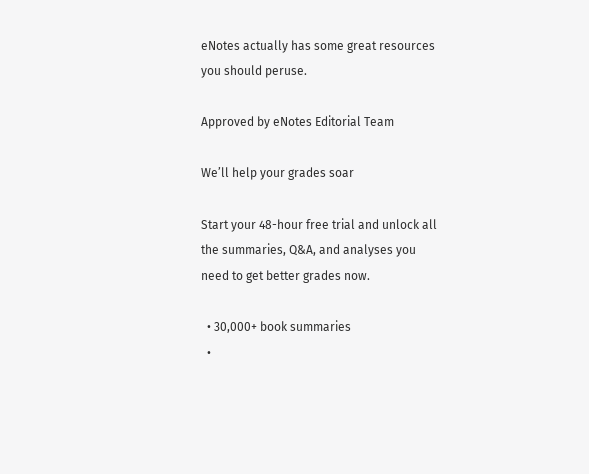eNotes actually has some great resources you should peruse.

Approved by eNotes Editorial Team

We’ll help your grades soar

Start your 48-hour free trial and unlock all the summaries, Q&A, and analyses you need to get better grades now.

  • 30,000+ book summaries
  •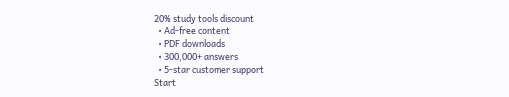20% study tools discount
  • Ad-free content
  • PDF downloads
  • 300,000+ answers
  • 5-star customer support
Start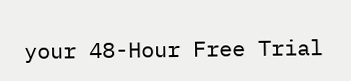your 48-Hour Free Trial